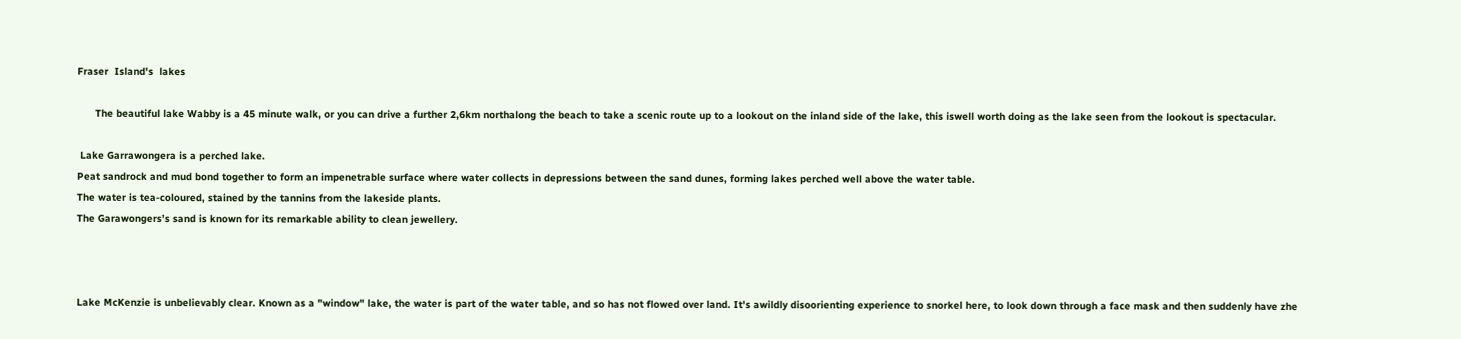Fraser  Island's  lakes

      The beautiful lake Wabby is a 45 minute walk, or you can drive a further 2,6km northalong the beach to take a scenic route up to a lookout on the inland side of the lake, this iswell worth doing as the lake seen from the lookout is spectacular.

 Lake Garrawongera is a perched lake.
Peat sandrock and mud bond together to form an impenetrable surface where water collects in depressions between the sand dunes, forming lakes perched well above the water table.
The water is tea-coloured, stained by the tannins from the lakeside plants.
The Garawongers’s sand is known for its remarkable ability to clean jewellery.



Lake McKenzie is unbelievably clear. Known as a "window" lake, the water is part of the water table, and so has not flowed over land. It's awildly disoorienting experience to snorkel here, to look down through a face mask and then suddenly have zhe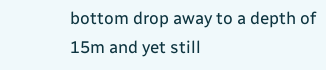bottom drop away to a depth of 15m and yet still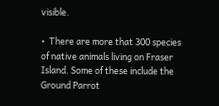visible.

•  There are more that 300 species of native animals living on Fraser Island. Some of these include the Ground Parrot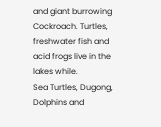and giant burrowing Cockroach. Turtles, freshwater fish and acid frogs live in the lakes while.
Sea Turtles, Dugong, Dolphins and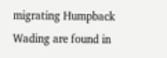migrating Humpback Wading are found in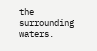the surrounding waters.